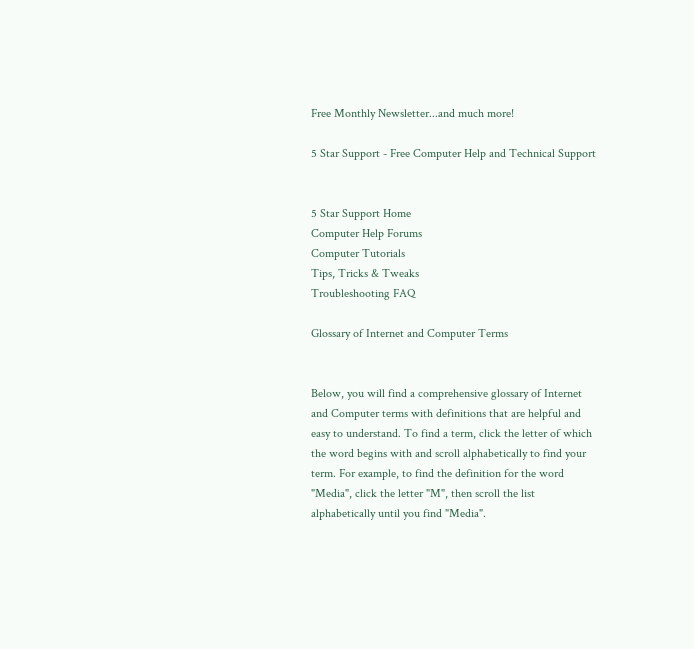Free Monthly Newsletter...and much more!

5 Star Support - Free Computer Help and Technical Support


5 Star Support Home
Computer Help Forums
Computer Tutorials
Tips, Tricks & Tweaks
Troubleshooting FAQ

Glossary of Internet and Computer Terms


Below, you will find a comprehensive glossary of Internet and Computer terms with definitions that are helpful and easy to understand. To find a term, click the letter of which the word begins with and scroll alphabetically to find your term. For example, to find the definition for the word "Media", click the letter "M", then scroll the list alphabetically until you find "Media".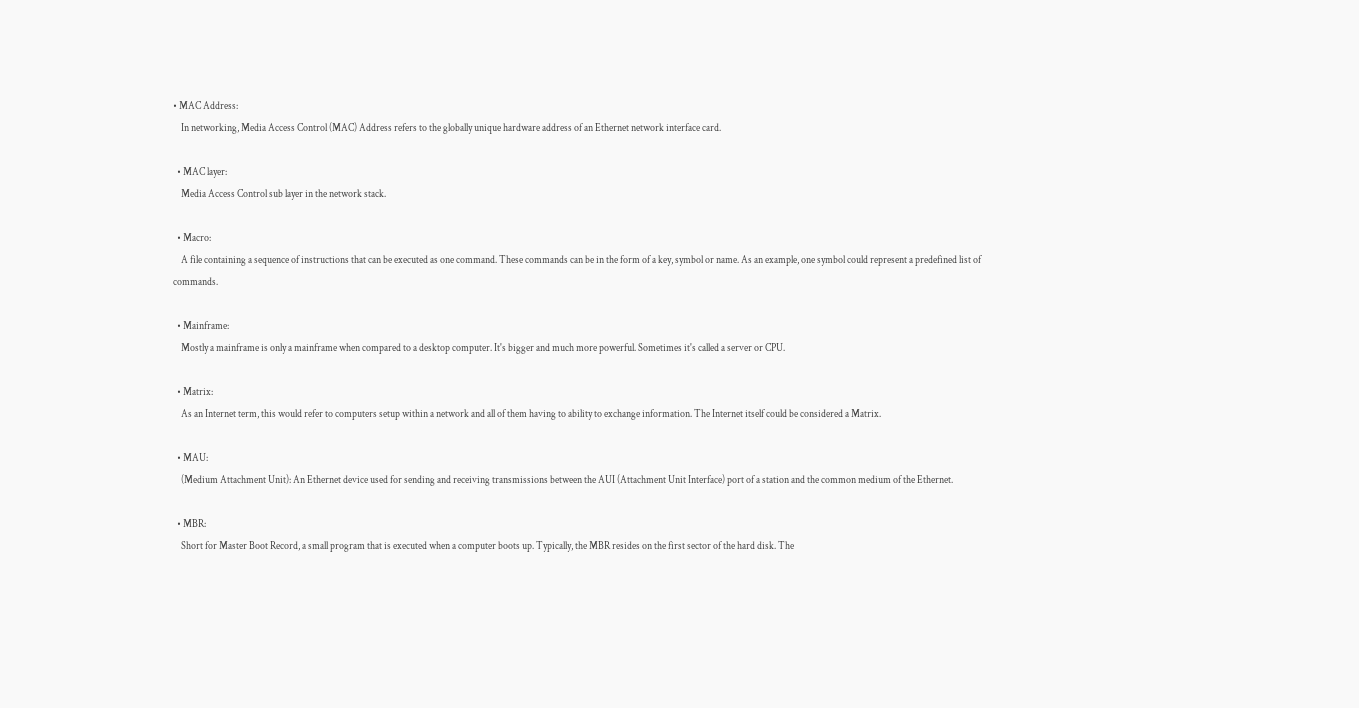• MAC Address:
    In networking, Media Access Control (MAC) Address refers to the globally unique hardware address of an Ethernet network interface card.

  • MAC layer:
    Media Access Control sub layer in the network stack.

  • Macro:
    A file containing a sequence of instructions that can be executed as one command. These commands can be in the form of a key, symbol or name. As an example, one symbol could represent a predefined list of commands.

  • Mainframe:
    Mostly a mainframe is only a mainframe when compared to a desktop computer. It's bigger and much more powerful. Sometimes it's called a server or CPU.

  • Matrix:
    As an Internet term, this would refer to computers setup within a network and all of them having to ability to exchange information. The Internet itself could be considered a Matrix.

  • MAU:
    (Medium Attachment Unit): An Ethernet device used for sending and receiving transmissions between the AUI (Attachment Unit Interface) port of a station and the common medium of the Ethernet.

  • MBR:
    Short for Master Boot Record, a small program that is executed when a computer boots up. Typically, the MBR resides on the first sector of the hard disk. The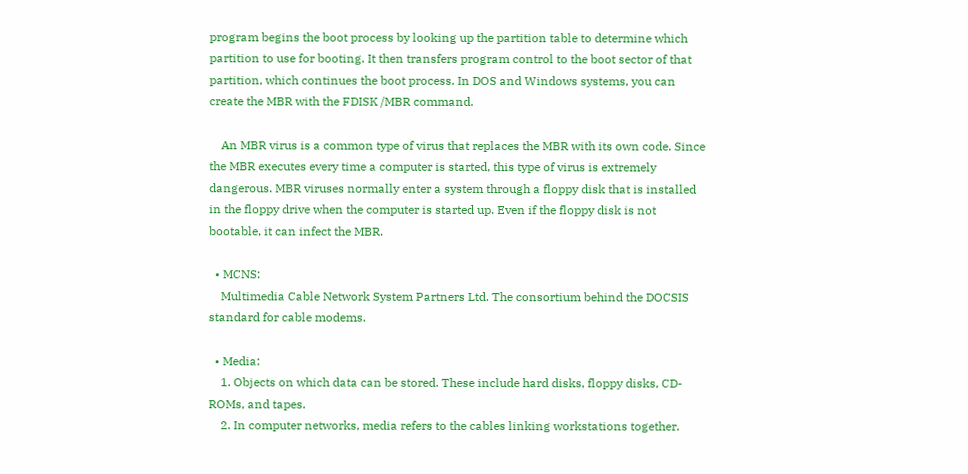program begins the boot process by looking up the partition table to determine which partition to use for booting. It then transfers program control to the boot sector of that partition, which continues the boot process. In DOS and Windows systems, you can create the MBR with the FDISK /MBR command.

    An MBR virus is a common type of virus that replaces the MBR with its own code. Since the MBR executes every time a computer is started, this type of virus is extremely dangerous. MBR viruses normally enter a system through a floppy disk that is installed in the floppy drive when the computer is started up. Even if the floppy disk is not bootable, it can infect the MBR.

  • MCNS:
    Multimedia Cable Network System Partners Ltd. The consortium behind the DOCSIS standard for cable modems.

  • Media:
    1. Objects on which data can be stored. These include hard disks, floppy disks, CD-ROMs, and tapes.
    2. In computer networks, media refers to the cables linking workstations together.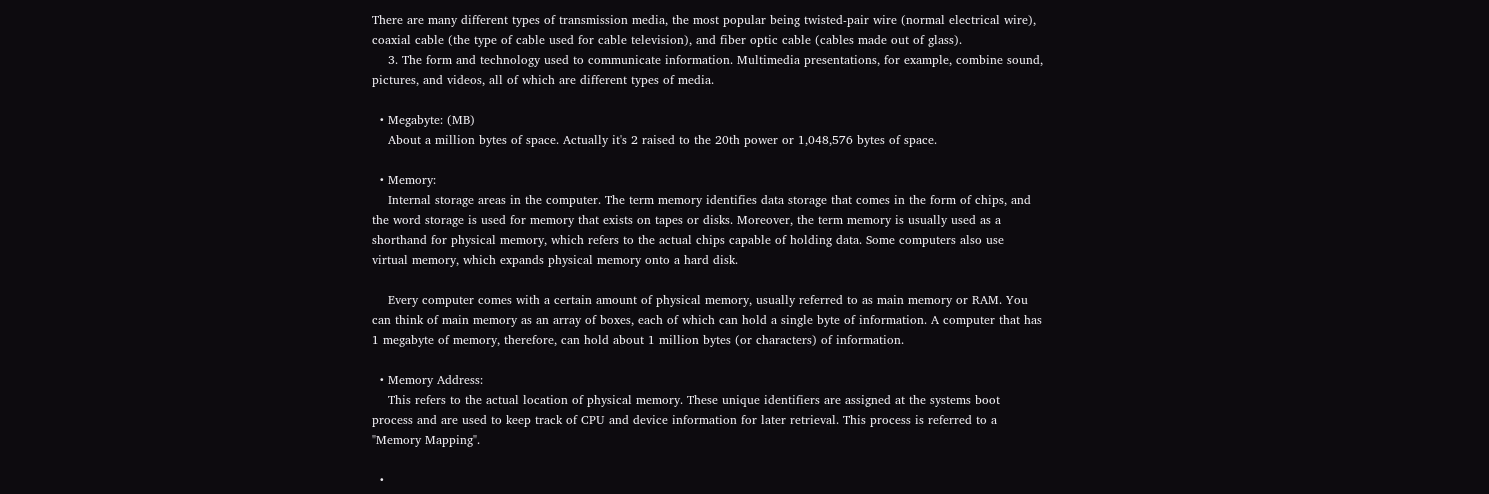There are many different types of transmission media, the most popular being twisted-pair wire (normal electrical wire), coaxial cable (the type of cable used for cable television), and fiber optic cable (cables made out of glass).
    3. The form and technology used to communicate information. Multimedia presentations, for example, combine sound, pictures, and videos, all of which are different types of media.

  • Megabyte: (MB)
    About a million bytes of space. Actually it's 2 raised to the 20th power or 1,048,576 bytes of space.

  • Memory:
    Internal storage areas in the computer. The term memory identifies data storage that comes in the form of chips, and the word storage is used for memory that exists on tapes or disks. Moreover, the term memory is usually used as a shorthand for physical memory, which refers to the actual chips capable of holding data. Some computers also use virtual memory, which expands physical memory onto a hard disk.

    Every computer comes with a certain amount of physical memory, usually referred to as main memory or RAM. You can think of main memory as an array of boxes, each of which can hold a single byte of information. A computer that has 1 megabyte of memory, therefore, can hold about 1 million bytes (or characters) of information.

  • Memory Address:
    This refers to the actual location of physical memory. These unique identifiers are assigned at the systems boot process and are used to keep track of CPU and device information for later retrieval. This process is referred to a "Memory Mapping".

  •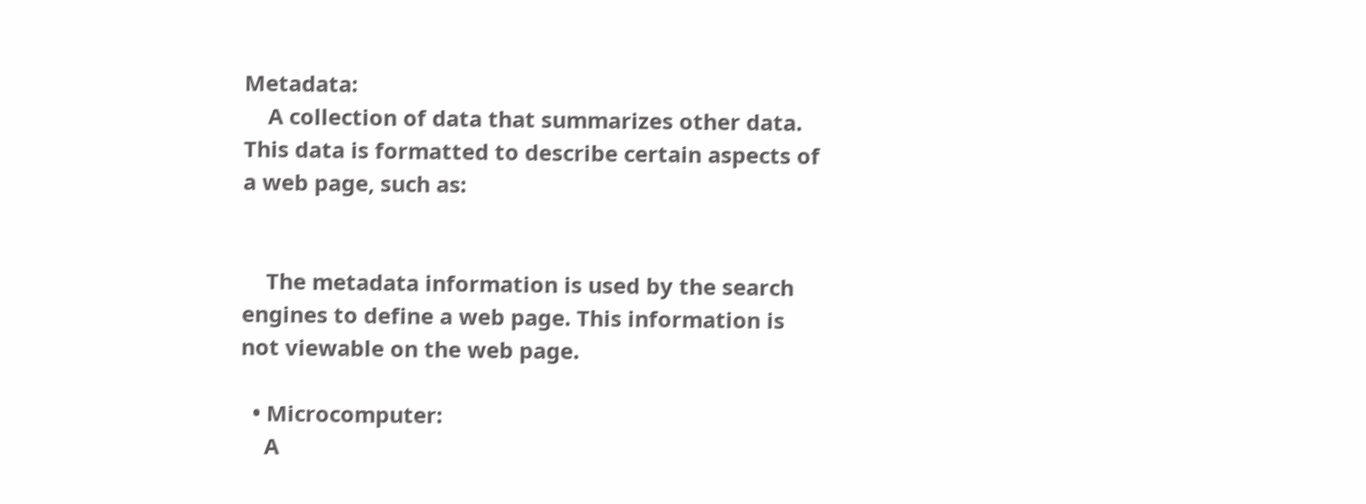Metadata:
    A collection of data that summarizes other data. This data is formatted to describe certain aspects of a web page, such as:


    The metadata information is used by the search engines to define a web page. This information is not viewable on the web page.

  • Microcomputer:
    A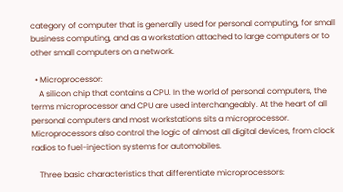category of computer that is generally used for personal computing, for small business computing, and as a workstation attached to large computers or to other small computers on a network.

  • Microprocessor:
    A silicon chip that contains a CPU. In the world of personal computers, the terms microprocessor and CPU are used interchangeably. At the heart of all personal computers and most workstations sits a microprocessor. Microprocessors also control the logic of almost all digital devices, from clock radios to fuel-injection systems for automobiles.

    Three basic characteristics that differentiate microprocessors: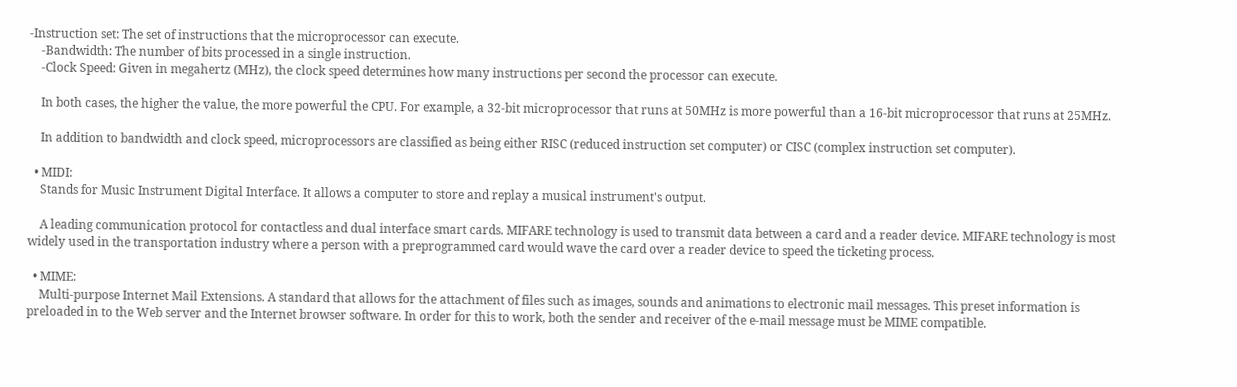-Instruction set: The set of instructions that the microprocessor can execute.
    -Bandwidth: The number of bits processed in a single instruction.
    -Clock Speed: Given in megahertz (MHz), the clock speed determines how many instructions per second the processor can execute.

    In both cases, the higher the value, the more powerful the CPU. For example, a 32-bit microprocessor that runs at 50MHz is more powerful than a 16-bit microprocessor that runs at 25MHz.

    In addition to bandwidth and clock speed, microprocessors are classified as being either RISC (reduced instruction set computer) or CISC (complex instruction set computer).

  • MIDI:
    Stands for Music Instrument Digital Interface. It allows a computer to store and replay a musical instrument's output.

    A leading communication protocol for contactless and dual interface smart cards. MIFARE technology is used to transmit data between a card and a reader device. MIFARE technology is most widely used in the transportation industry where a person with a preprogrammed card would wave the card over a reader device to speed the ticketing process.

  • MIME:
    Multi-purpose Internet Mail Extensions. A standard that allows for the attachment of files such as images, sounds and animations to electronic mail messages. This preset information is preloaded in to the Web server and the Internet browser software. In order for this to work, both the sender and receiver of the e-mail message must be MIME compatible.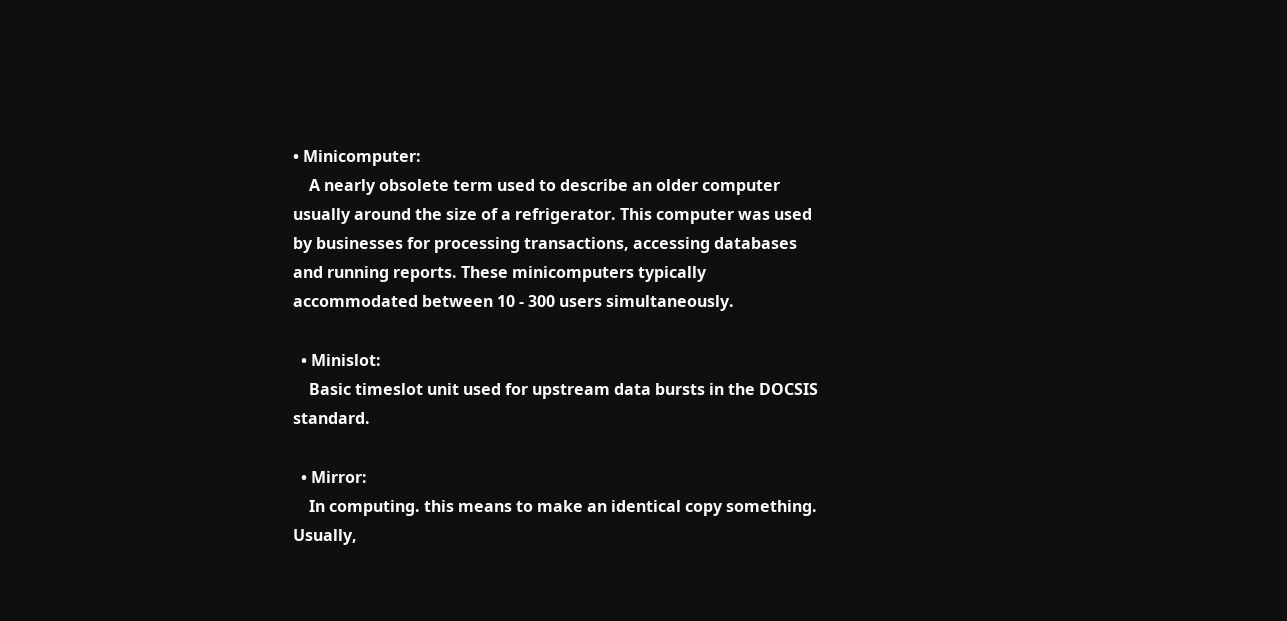• Minicomputer:
    A nearly obsolete term used to describe an older computer usually around the size of a refrigerator. This computer was used by businesses for processing transactions, accessing databases and running reports. These minicomputers typically accommodated between 10 - 300 users simultaneously.

  • Minislot:
    Basic timeslot unit used for upstream data bursts in the DOCSIS standard.

  • Mirror:
    In computing. this means to make an identical copy something. Usually,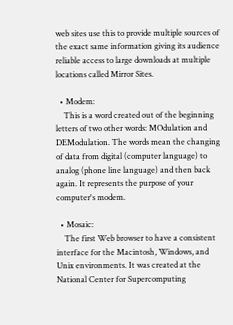web sites use this to provide multiple sources of the exact same information giving its audience reliable access to large downloads at multiple locations called Mirror Sites.

  • Modem:
    This is a word created out of the beginning letters of two other words: MOdulation and DEModulation. The words mean the changing of data from digital (computer language) to analog (phone line language) and then back again. It represents the purpose of your computer's modem.

  • Mosaic:
    The first Web browser to have a consistent interface for the Macintosh, Windows, and Unix environments. It was created at the National Center for Supercomputing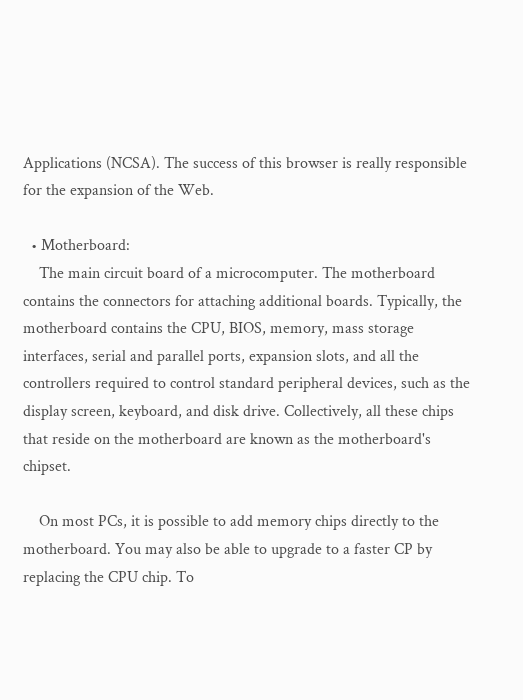Applications (NCSA). The success of this browser is really responsible for the expansion of the Web.

  • Motherboard:
    The main circuit board of a microcomputer. The motherboard contains the connectors for attaching additional boards. Typically, the motherboard contains the CPU, BIOS, memory, mass storage interfaces, serial and parallel ports, expansion slots, and all the controllers required to control standard peripheral devices, such as the display screen, keyboard, and disk drive. Collectively, all these chips that reside on the motherboard are known as the motherboard's chipset.

    On most PCs, it is possible to add memory chips directly to the motherboard. You may also be able to upgrade to a faster CP by replacing the CPU chip. To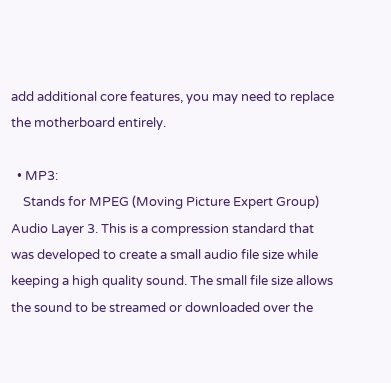add additional core features, you may need to replace the motherboard entirely.

  • MP3:
    Stands for MPEG (Moving Picture Expert Group) Audio Layer 3. This is a compression standard that was developed to create a small audio file size while keeping a high quality sound. The small file size allows the sound to be streamed or downloaded over the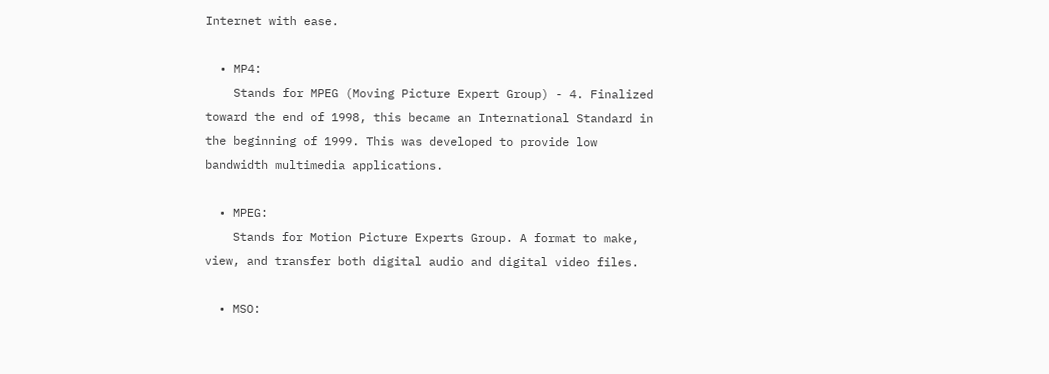Internet with ease.

  • MP4:
    Stands for MPEG (Moving Picture Expert Group) - 4. Finalized toward the end of 1998, this became an International Standard in the beginning of 1999. This was developed to provide low bandwidth multimedia applications.

  • MPEG:
    Stands for Motion Picture Experts Group. A format to make, view, and transfer both digital audio and digital video files.

  • MSO: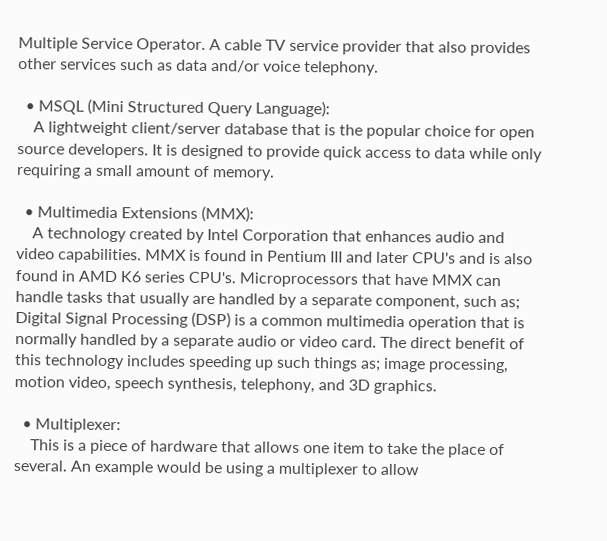Multiple Service Operator. A cable TV service provider that also provides other services such as data and/or voice telephony.

  • MSQL (Mini Structured Query Language):
    A lightweight client/server database that is the popular choice for open source developers. It is designed to provide quick access to data while only requiring a small amount of memory.

  • Multimedia Extensions (MMX):
    A technology created by Intel Corporation that enhances audio and video capabilities. MMX is found in Pentium III and later CPU's and is also found in AMD K6 series CPU's. Microprocessors that have MMX can handle tasks that usually are handled by a separate component, such as; Digital Signal Processing (DSP) is a common multimedia operation that is normally handled by a separate audio or video card. The direct benefit of this technology includes speeding up such things as; image processing, motion video, speech synthesis, telephony, and 3D graphics.

  • Multiplexer:
    This is a piece of hardware that allows one item to take the place of several. An example would be using a multiplexer to allow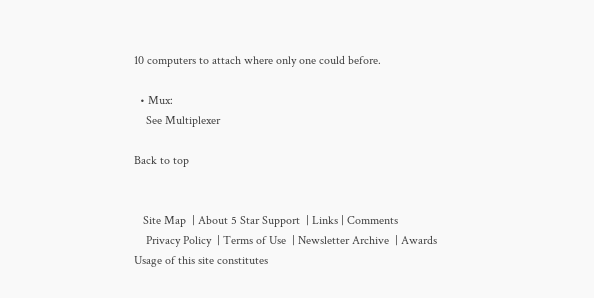10 computers to attach where only one could before.

  • Mux:
    See Multiplexer

Back to top


   Site Map  | About 5 Star Support  | Links | Comments
    Privacy Policy  | Terms of Use  | Newsletter Archive  | Awards
Usage of this site constitutes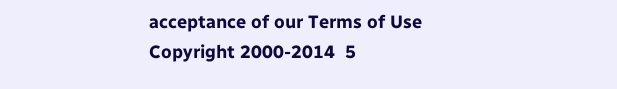acceptance of our Terms of Use
Copyright 2000-2014  5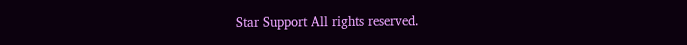Star Support All rights reserved.